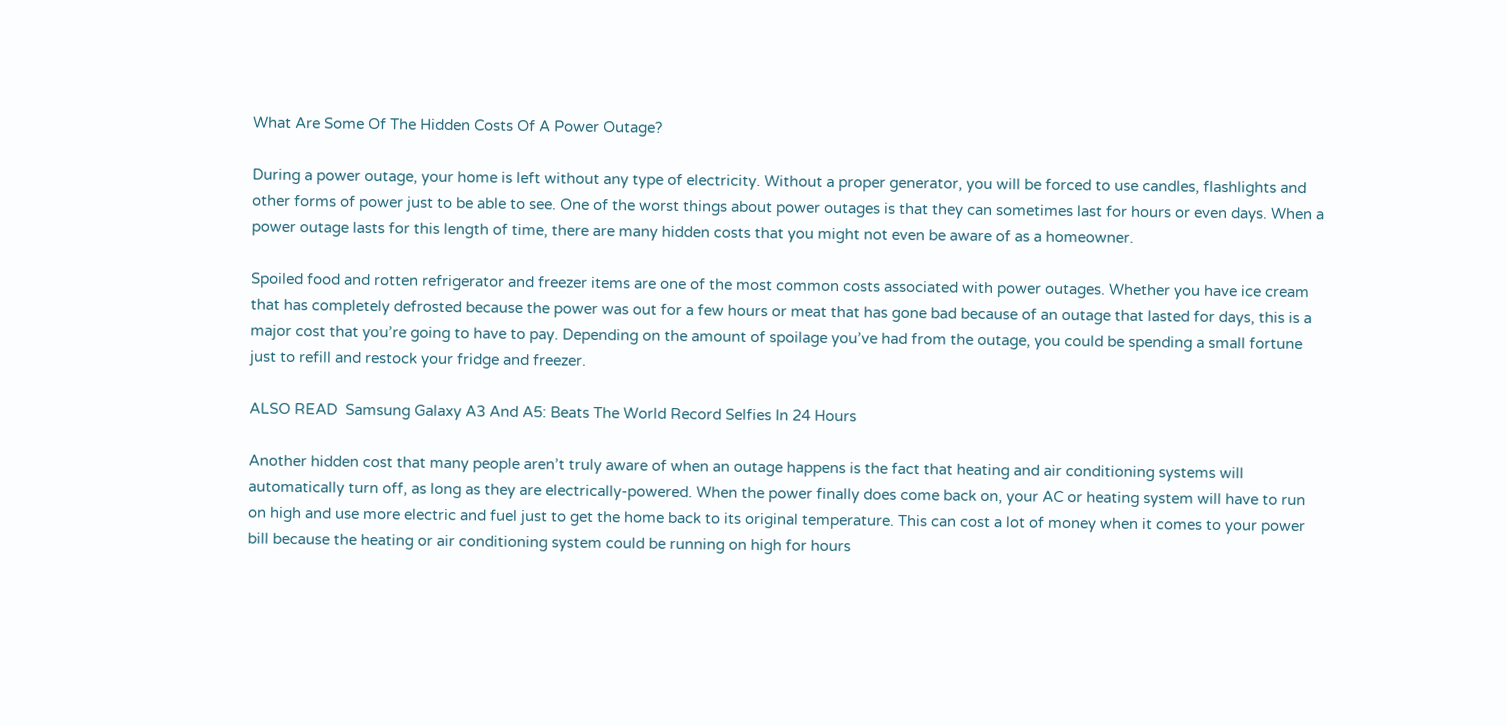What Are Some Of The Hidden Costs Of A Power Outage?

During a power outage, your home is left without any type of electricity. Without a proper generator, you will be forced to use candles, flashlights and other forms of power just to be able to see. One of the worst things about power outages is that they can sometimes last for hours or even days. When a power outage lasts for this length of time, there are many hidden costs that you might not even be aware of as a homeowner.

Spoiled food and rotten refrigerator and freezer items are one of the most common costs associated with power outages. Whether you have ice cream that has completely defrosted because the power was out for a few hours or meat that has gone bad because of an outage that lasted for days, this is a major cost that you’re going to have to pay. Depending on the amount of spoilage you’ve had from the outage, you could be spending a small fortune just to refill and restock your fridge and freezer.

ALSO READ  Samsung Galaxy A3 And A5: Beats The World Record Selfies In 24 Hours

Another hidden cost that many people aren’t truly aware of when an outage happens is the fact that heating and air conditioning systems will automatically turn off, as long as they are electrically-powered. When the power finally does come back on, your AC or heating system will have to run on high and use more electric and fuel just to get the home back to its original temperature. This can cost a lot of money when it comes to your power bill because the heating or air conditioning system could be running on high for hours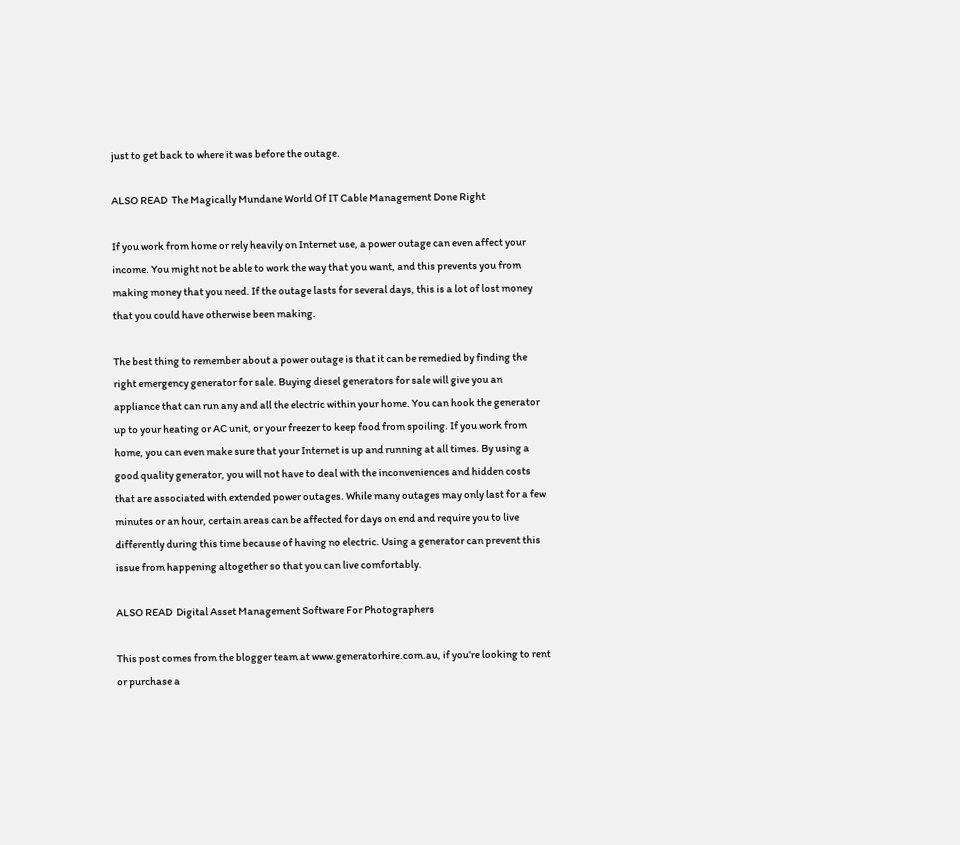just to get back to where it was before the outage.

ALSO READ  The Magically Mundane World Of IT Cable Management Done Right

If you work from home or rely heavily on Internet use, a power outage can even affect your income. You might not be able to work the way that you want, and this prevents you from making money that you need. If the outage lasts for several days, this is a lot of lost money that you could have otherwise been making.

The best thing to remember about a power outage is that it can be remedied by finding the right emergency generator for sale. Buying diesel generators for sale will give you an appliance that can run any and all the electric within your home. You can hook the generator up to your heating or AC unit, or your freezer to keep food from spoiling. If you work from home, you can even make sure that your Internet is up and running at all times. By using a good quality generator, you will not have to deal with the inconveniences and hidden costs that are associated with extended power outages. While many outages may only last for a few minutes or an hour, certain areas can be affected for days on end and require you to live differently during this time because of having no electric. Using a generator can prevent this issue from happening altogether so that you can live comfortably.

ALSO READ  Digital Asset Management Software For Photographers

This post comes from the blogger team at www.generatorhire.com.au, if you’re looking to rent or purchase a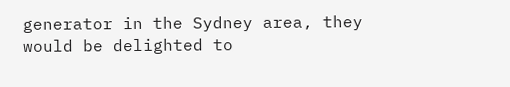generator in the Sydney area, they would be delighted to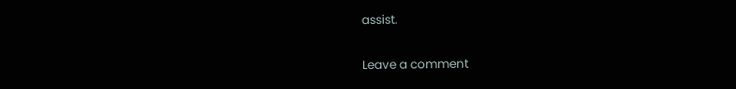assist.

Leave a comment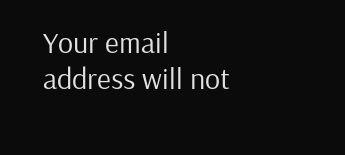Your email address will not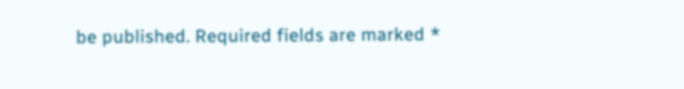be published. Required fields are marked *